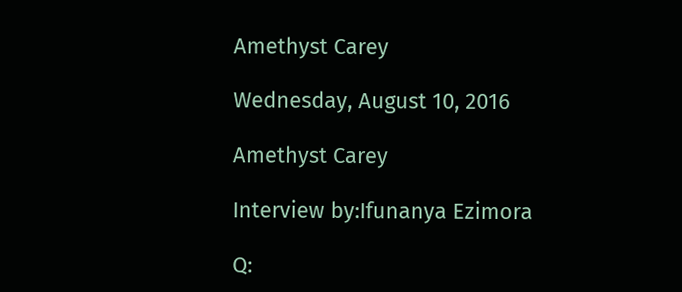Amethyst Carey

Wednesday, August 10, 2016

Amethyst Carey

Interview by:Ifunanya Ezimora

Q: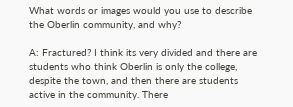What words or images would you use to describe the Oberlin community, and why?

A: Fractured? I think its very divided and there are students who think Oberlin is only the college, despite the town, and then there are students active in the community. There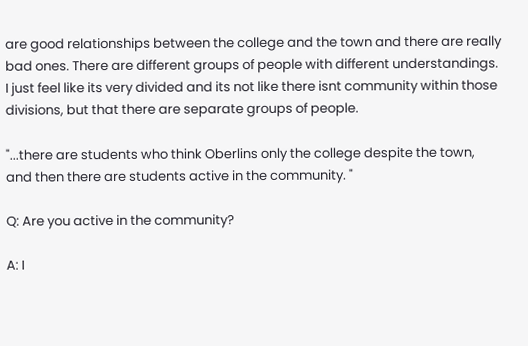are good relationships between the college and the town and there are really bad ones. There are different groups of people with different understandings. I just feel like its very divided and its not like there isnt community within those divisions, but that there are separate groups of people.

"...there are students who think Oberlins only the college despite the town, and then there are students active in the community. "

Q: Are you active in the community?

A: I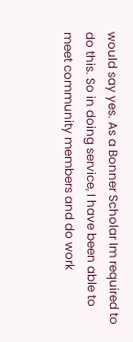would say yes. As a Bonner Scholar Im required to do this. So in doing service, I have been able to meet community members and do work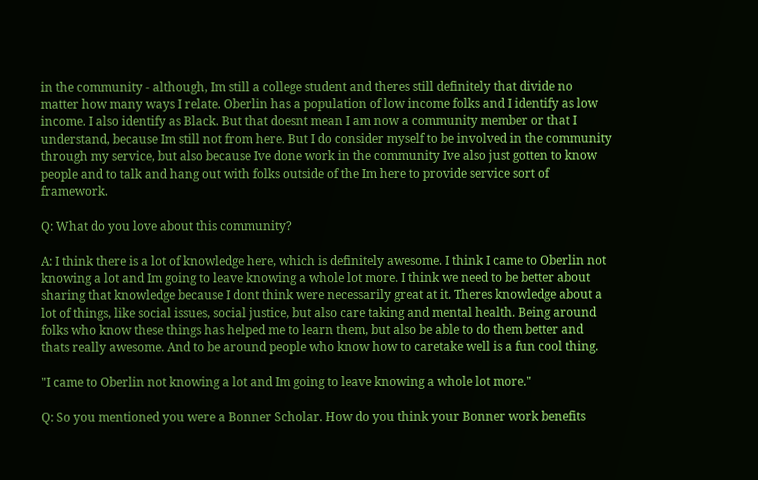in the community - although, Im still a college student and theres still definitely that divide no matter how many ways I relate. Oberlin has a population of low income folks and I identify as low income. I also identify as Black. But that doesnt mean I am now a community member or that I understand, because Im still not from here. But I do consider myself to be involved in the community through my service, but also because Ive done work in the community Ive also just gotten to know people and to talk and hang out with folks outside of the Im here to provide service sort of framework.

Q: What do you love about this community?

A: I think there is a lot of knowledge here, which is definitely awesome. I think I came to Oberlin not knowing a lot and Im going to leave knowing a whole lot more. I think we need to be better about sharing that knowledge because I dont think were necessarily great at it. Theres knowledge about a lot of things, like social issues, social justice, but also care taking and mental health. Being around folks who know these things has helped me to learn them, but also be able to do them better and thats really awesome. And to be around people who know how to caretake well is a fun cool thing.

"I came to Oberlin not knowing a lot and Im going to leave knowing a whole lot more."

Q: So you mentioned you were a Bonner Scholar. How do you think your Bonner work benefits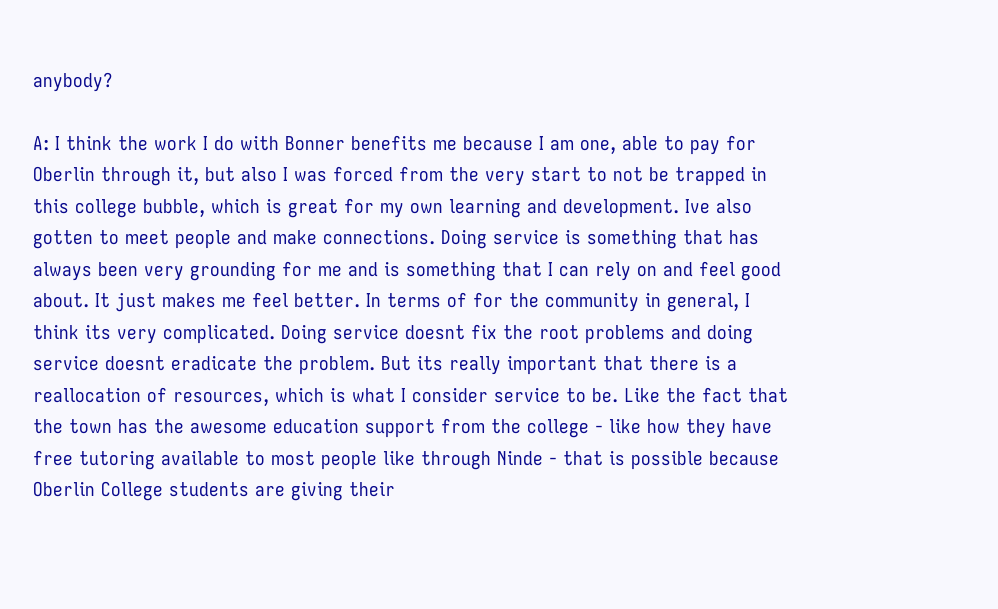anybody?

A: I think the work I do with Bonner benefits me because I am one, able to pay for Oberlin through it, but also I was forced from the very start to not be trapped in this college bubble, which is great for my own learning and development. Ive also gotten to meet people and make connections. Doing service is something that has always been very grounding for me and is something that I can rely on and feel good about. It just makes me feel better. In terms of for the community in general, I think its very complicated. Doing service doesnt fix the root problems and doing service doesnt eradicate the problem. But its really important that there is a reallocation of resources, which is what I consider service to be. Like the fact that the town has the awesome education support from the college - like how they have free tutoring available to most people like through Ninde - that is possible because Oberlin College students are giving their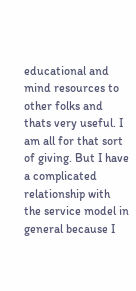educational and mind resources to other folks and thats very useful. I am all for that sort of giving. But I have a complicated relationship with the service model in general because I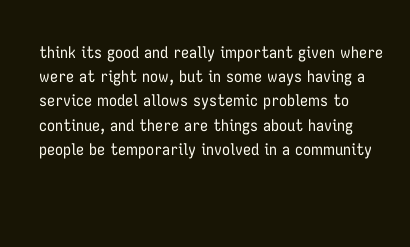think its good and really important given where were at right now, but in some ways having a service model allows systemic problems to continue, and there are things about having people be temporarily involved in a community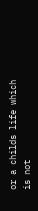or a childs life which is not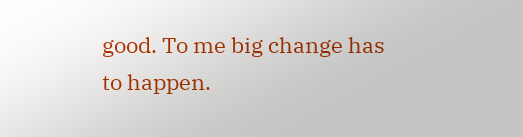good. To me big change has to happen.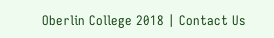Oberlin College 2018 | Contact Us